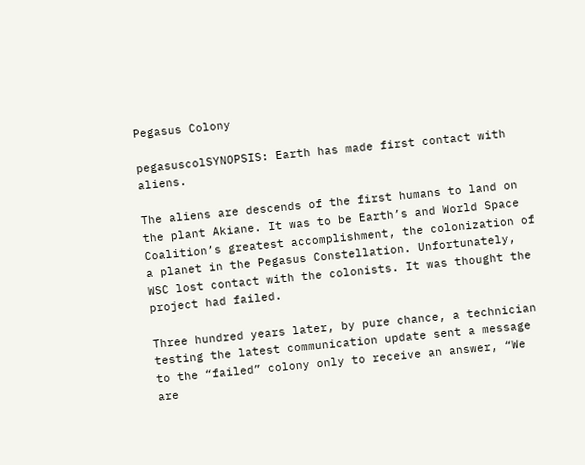Pegasus Colony

pegasuscolSYNOPSIS: Earth has made first contact with aliens.

The aliens are descends of the first humans to land on the plant Akiane. It was to be Earth’s and World Space Coalition’s greatest accomplishment, the colonization of a planet in the Pegasus Constellation. Unfortunately, WSC lost contact with the colonists. It was thought the project had failed.

Three hundred years later, by pure chance, a technician testing the latest communication update sent a message to the “failed” colony only to receive an answer, “We are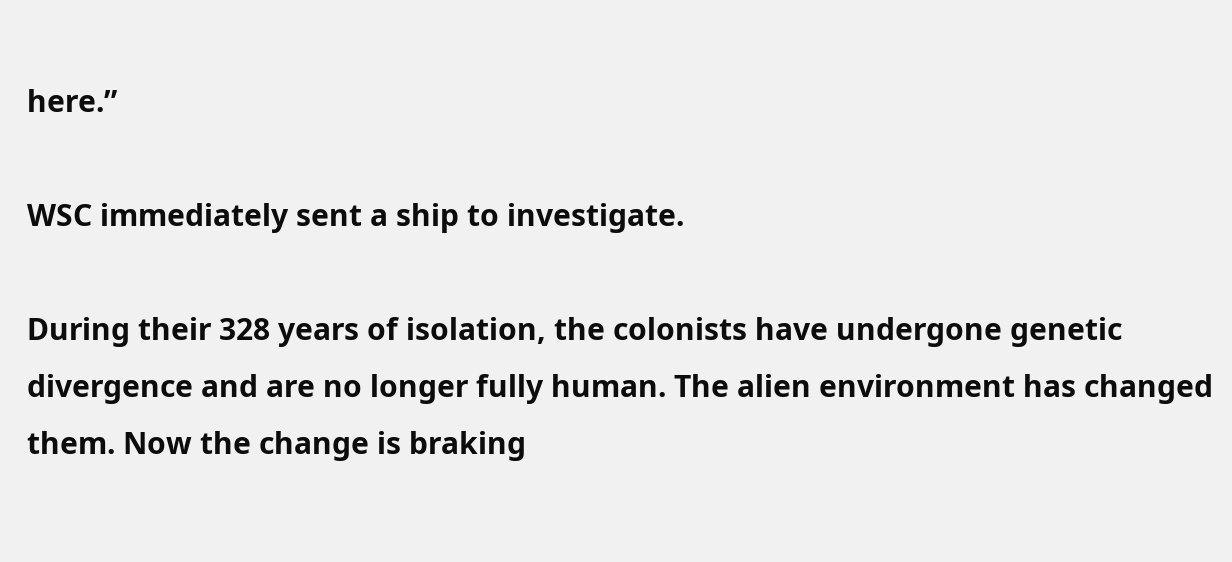here.”

WSC immediately sent a ship to investigate.

During their 328 years of isolation, the colonists have undergone genetic divergence and are no longer fully human. The alien environment has changed them. Now the change is braking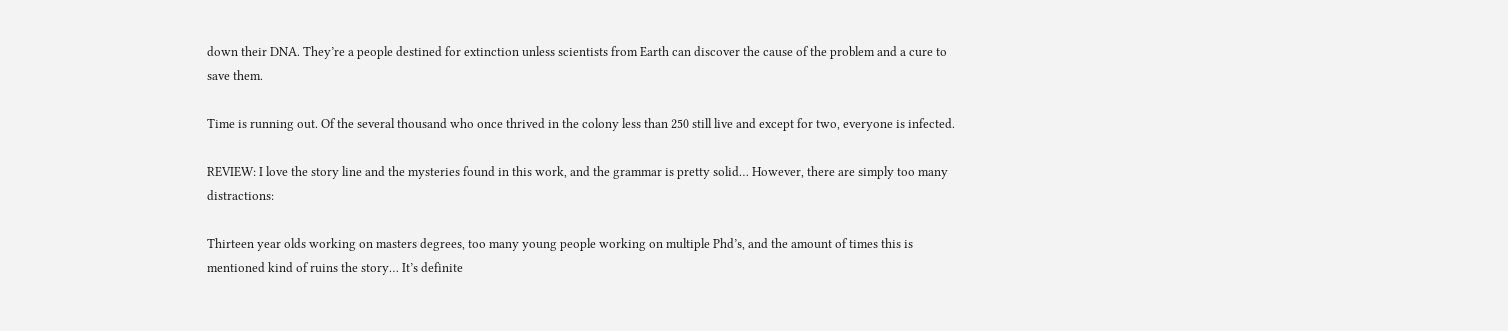down their DNA. They’re a people destined for extinction unless scientists from Earth can discover the cause of the problem and a cure to save them.

Time is running out. Of the several thousand who once thrived in the colony less than 250 still live and except for two, everyone is infected.

REVIEW: I love the story line and the mysteries found in this work, and the grammar is pretty solid… However, there are simply too many distractions:

Thirteen year olds working on masters degrees, too many young people working on multiple Phd’s, and the amount of times this is mentioned kind of ruins the story… It’s definite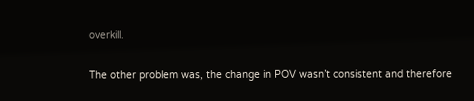overkill.

The other problem was, the change in POV wasn’t consistent and therefore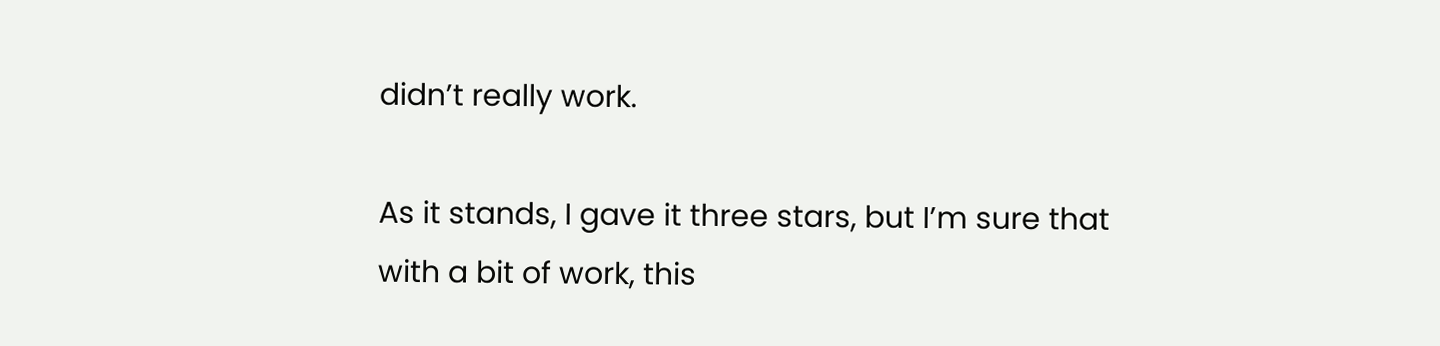didn’t really work.

As it stands, I gave it three stars, but I’m sure that with a bit of work, this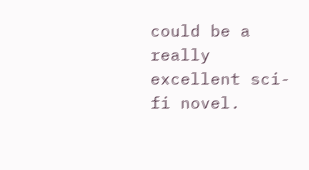could be a really excellent sci-fi novel.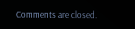Comments are closed.